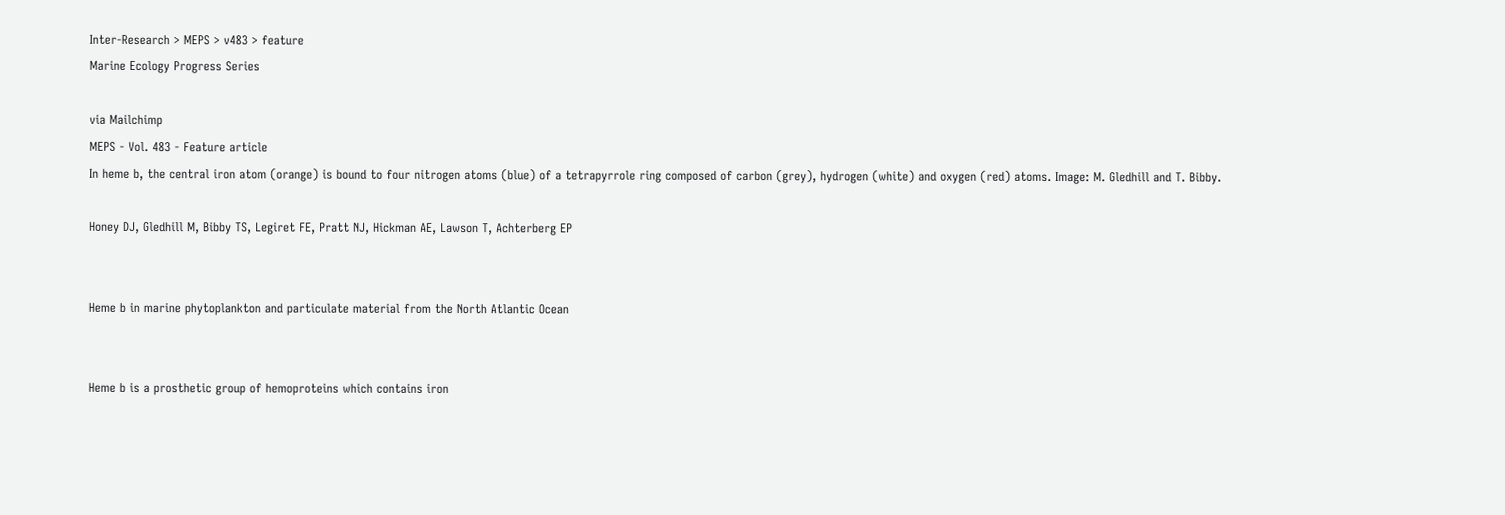Inter-Research > MEPS > v483 > feature
Marine Ecology Progress Series

via Mailchimp
MEPS - Vol. 483 - Feature article
In heme b, the central iron atom (orange) is bound to four nitrogen atoms (blue) of a tetrapyrrole ring composed of carbon (grey), hydrogen (white) and oxygen (red) atoms. Image: M. Gledhill and T. Bibby.

Honey DJ, Gledhill M, Bibby TS, Legiret FE, Pratt NJ, Hickman AE, Lawson T, Achterberg EP


Heme b in marine phytoplankton and particulate material from the North Atlantic Ocean


Heme b is a prosthetic group of hemoproteins which contains iron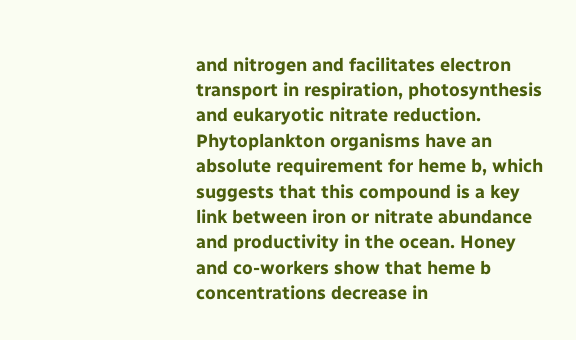and nitrogen and facilitates electron transport in respiration, photosynthesis and eukaryotic nitrate reduction. Phytoplankton organisms have an absolute requirement for heme b, which suggests that this compound is a key link between iron or nitrate abundance and productivity in the ocean. Honey and co-workers show that heme b concentrations decrease in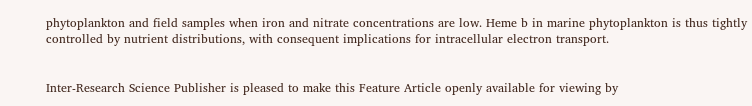phytoplankton and field samples when iron and nitrate concentrations are low. Heme b in marine phytoplankton is thus tightly controlled by nutrient distributions, with consequent implications for intracellular electron transport.


Inter-Research Science Publisher is pleased to make this Feature Article openly available for viewing by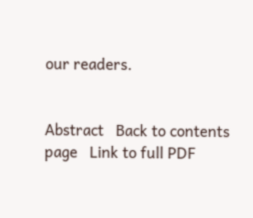our readers.


Abstract   Back to contents page   Link to full PDF